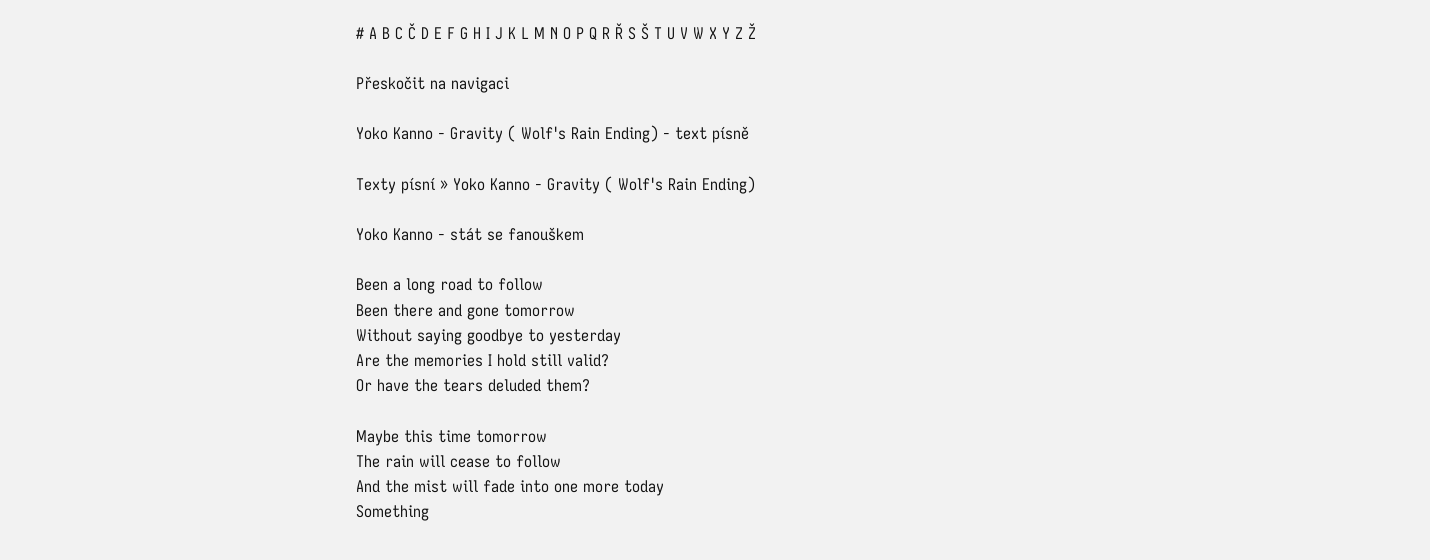# A B C Č D E F G H I J K L M N O P Q R Ř S Š T U V W X Y Z Ž

Přeskočit na navigaci

Yoko Kanno - Gravity ( Wolf's Rain Ending) - text písně

Texty písní » Yoko Kanno - Gravity ( Wolf's Rain Ending)

Yoko Kanno - stát se fanouškem

Been a long road to follow
Been there and gone tomorrow
Without saying goodbye to yesterday
Are the memories I hold still valid?
Or have the tears deluded them?

Maybe this time tomorrow
The rain will cease to follow
And the mist will fade into one more today
Something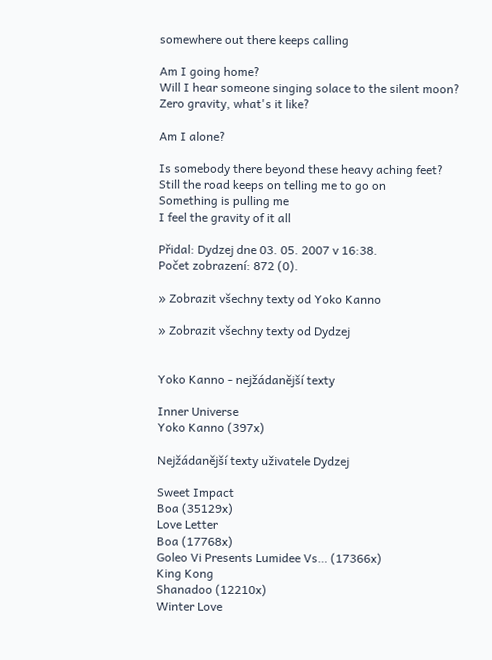somewhere out there keeps calling

Am I going home?
Will I hear someone singing solace to the silent moon?
Zero gravity, what's it like?

Am I alone?

Is somebody there beyond these heavy aching feet?
Still the road keeps on telling me to go on
Something is pulling me
I feel the gravity of it all

Přidal: Dydzej dne 03. 05. 2007 v 16:38.
Počet zobrazení: 872 (0).

» Zobrazit všechny texty od Yoko Kanno

» Zobrazit všechny texty od Dydzej


Yoko Kanno - nejžádanější texty

Inner Universe
Yoko Kanno (397x)

Nejžádanější texty uživatele Dydzej

Sweet Impact
Boa (35129x)
Love Letter
Boa (17768x)
Goleo Vi Presents Lumidee Vs… (17366x)
King Kong
Shanadoo (12210x)
Winter Love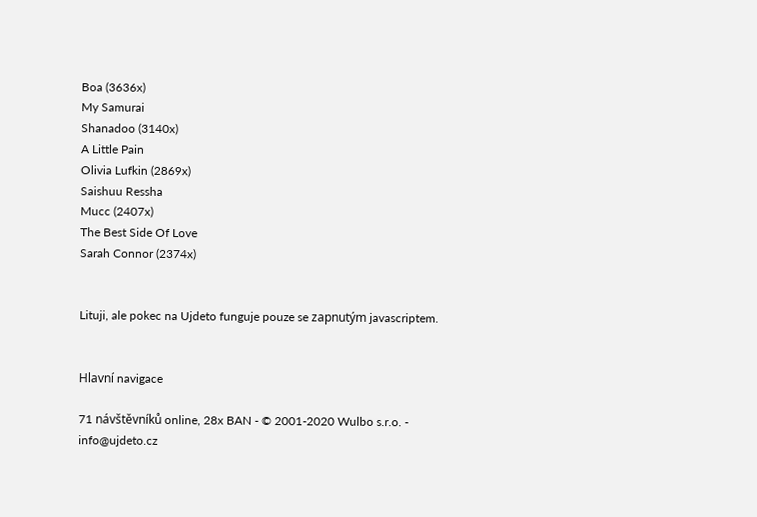Boa (3636x)
My Samurai
Shanadoo (3140x)
A Little Pain
Olivia Lufkin (2869x)
Saishuu Ressha
Mucc (2407x)
The Best Side Of Love
Sarah Connor (2374x)


Lituji, ale pokec na Ujdeto funguje pouze se zapnutým javascriptem.


Hlavní navigace

71 návštěvníků online, 28x BAN - © 2001-2020 Wulbo s.r.o. - info@ujdeto.cz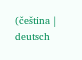(čeština | deutsch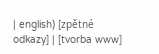| english) [zpětné odkazy] | [tvorba www]